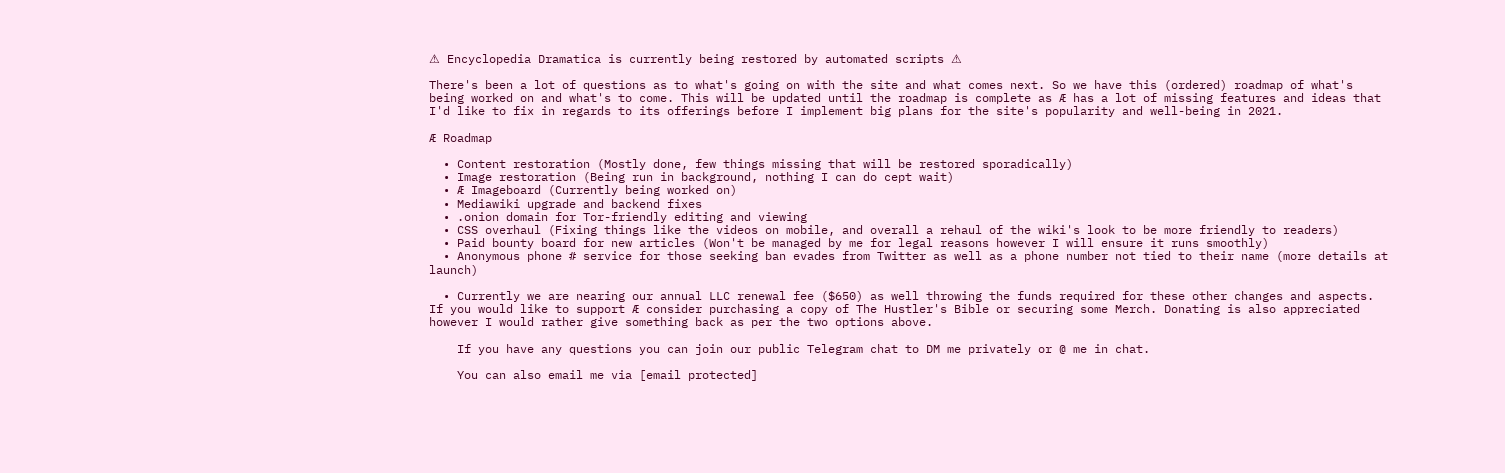⚠ Encyclopedia Dramatica is currently being restored by automated scripts ⚠

There's been a lot of questions as to what's going on with the site and what comes next. So we have this (ordered) roadmap of what's being worked on and what's to come. This will be updated until the roadmap is complete as Æ has a lot of missing features and ideas that I'd like to fix in regards to its offerings before I implement big plans for the site's popularity and well-being in 2021.

Æ Roadmap

  • Content restoration (Mostly done, few things missing that will be restored sporadically)
  • Image restoration (Being run in background, nothing I can do cept wait)
  • Æ Imageboard (Currently being worked on)
  • Mediawiki upgrade and backend fixes
  • .onion domain for Tor-friendly editing and viewing
  • CSS overhaul (Fixing things like the videos on mobile, and overall a rehaul of the wiki's look to be more friendly to readers)
  • Paid bounty board for new articles (Won't be managed by me for legal reasons however I will ensure it runs smoothly)
  • Anonymous phone # service for those seeking ban evades from Twitter as well as a phone number not tied to their name (more details at launch)

  • Currently we are nearing our annual LLC renewal fee ($650) as well throwing the funds required for these other changes and aspects. If you would like to support Æ consider purchasing a copy of The Hustler's Bible or securing some Merch. Donating is also appreciated however I would rather give something back as per the two options above.

    If you have any questions you can join our public Telegram chat to DM me privately or @ me in chat.

    You can also email me via [email protected]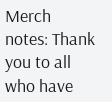Merch notes: Thank you to all who have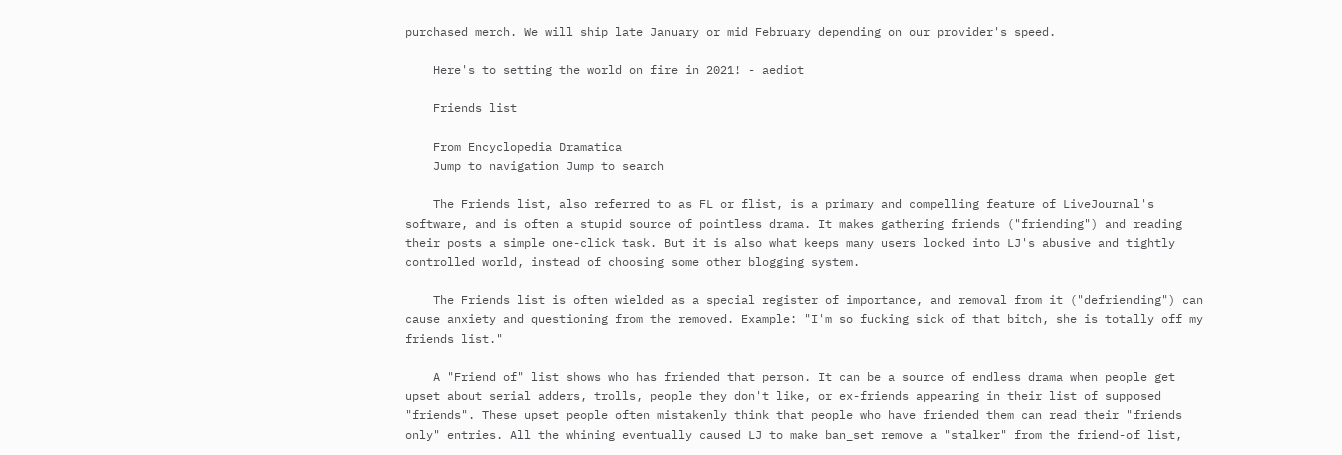purchased merch. We will ship late January or mid February depending on our provider's speed.

    Here's to setting the world on fire in 2021! - aediot

    Friends list

    From Encyclopedia Dramatica
    Jump to navigation Jump to search

    The Friends list, also referred to as FL or flist, is a primary and compelling feature of LiveJournal's software, and is often a stupid source of pointless drama. It makes gathering friends ("friending") and reading their posts a simple one-click task. But it is also what keeps many users locked into LJ's abusive and tightly controlled world, instead of choosing some other blogging system.

    The Friends list is often wielded as a special register of importance, and removal from it ("defriending") can cause anxiety and questioning from the removed. Example: "I'm so fucking sick of that bitch, she is totally off my friends list."

    A "Friend of" list shows who has friended that person. It can be a source of endless drama when people get upset about serial adders, trolls, people they don't like, or ex-friends appearing in their list of supposed "friends". These upset people often mistakenly think that people who have friended them can read their "friends only" entries. All the whining eventually caused LJ to make ban_set remove a "stalker" from the friend-of list,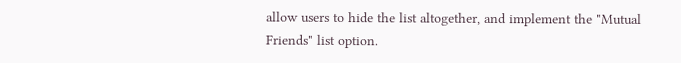allow users to hide the list altogether, and implement the "Mutual Friends" list option.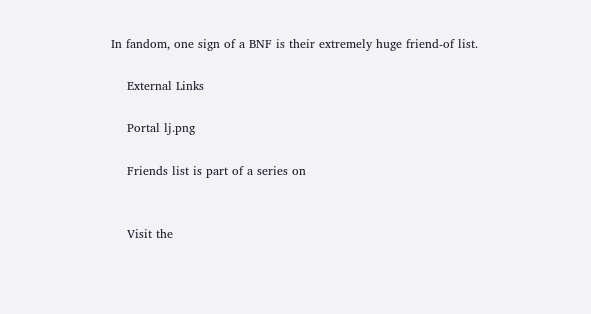In fandom, one sign of a BNF is their extremely huge friend-of list.

    External Links

    Portal lj.png

    Friends list is part of a series on


    Visit the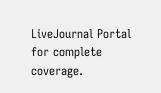LiveJournal Portal for complete coverage.